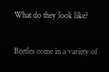What do they look like?

Beetles come in a variety of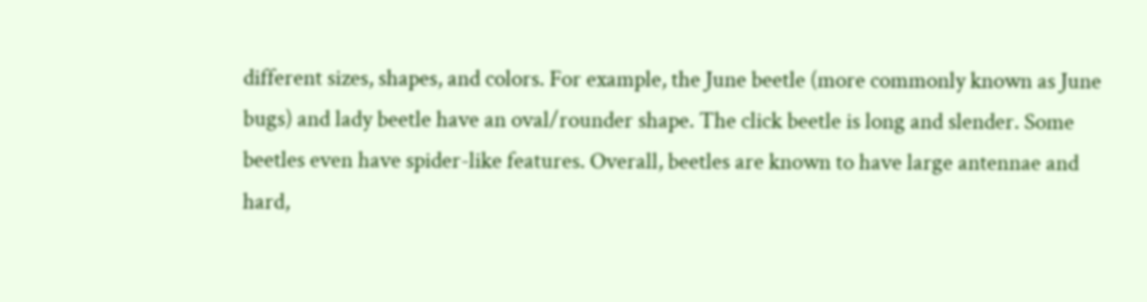different sizes, shapes, and colors. For example, the June beetle (more commonly known as June bugs) and lady beetle have an oval/rounder shape. The click beetle is long and slender. Some beetles even have spider-like features. Overall, beetles are known to have large antennae and hard,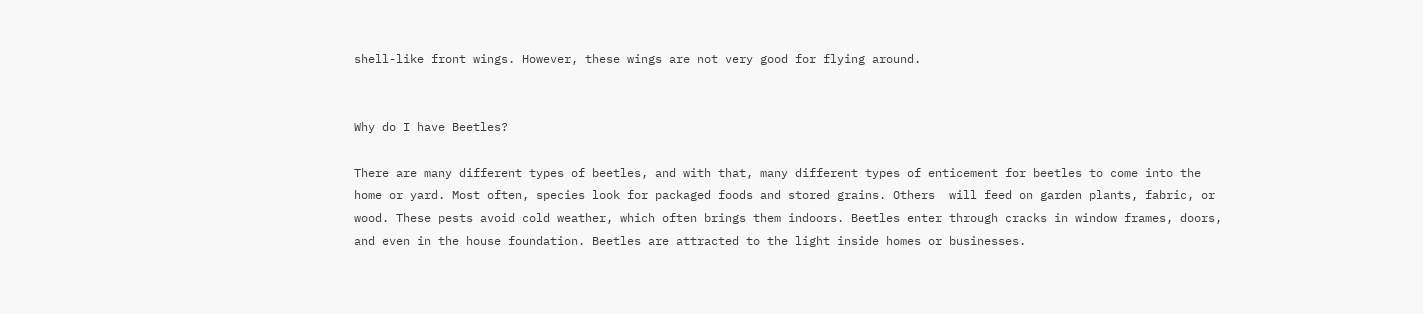shell-like front wings. However, these wings are not very good for flying around.


Why do I have Beetles?

There are many different types of beetles, and with that, many different types of enticement for beetles to come into the home or yard. Most often, species look for packaged foods and stored grains. Others  will feed on garden plants, fabric, or wood. These pests avoid cold weather, which often brings them indoors. Beetles enter through cracks in window frames, doors, and even in the house foundation. Beetles are attracted to the light inside homes or businesses.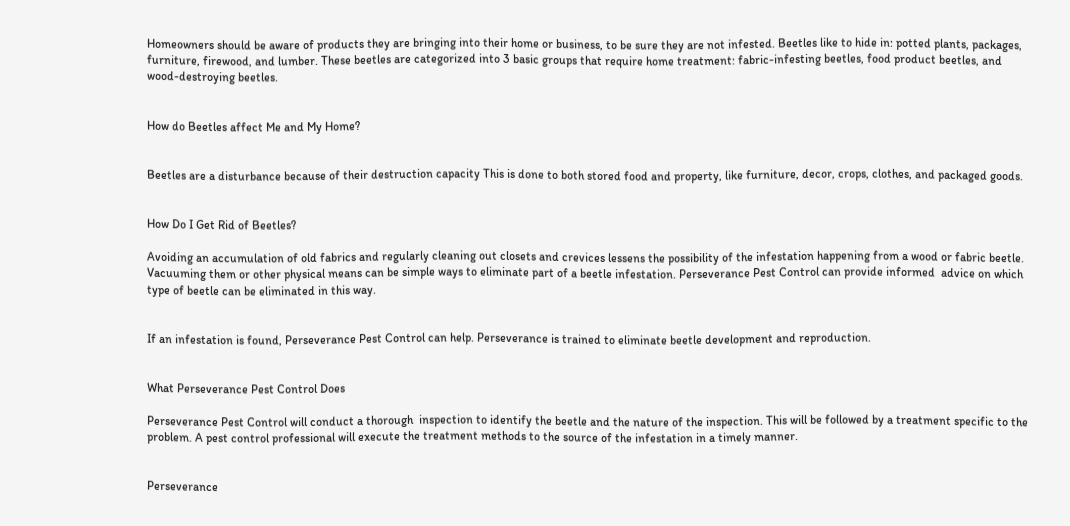Homeowners should be aware of products they are bringing into their home or business, to be sure they are not infested. Beetles like to hide in: potted plants, packages, furniture, firewood, and lumber. These beetles are categorized into 3 basic groups that require home treatment: fabric-infesting beetles, food product beetles, and wood-destroying beetles.


How do Beetles affect Me and My Home?


Beetles are a disturbance because of their destruction capacity This is done to both stored food and property, like furniture, decor, crops, clothes, and packaged goods.


How Do I Get Rid of Beetles?

Avoiding an accumulation of old fabrics and regularly cleaning out closets and crevices lessens the possibility of the infestation happening from a wood or fabric beetle. Vacuuming them or other physical means can be simple ways to eliminate part of a beetle infestation. Perseverance Pest Control can provide informed  advice on which type of beetle can be eliminated in this way.


If an infestation is found, Perseverance Pest Control can help. Perseverance is trained to eliminate beetle development and reproduction.


What Perseverance Pest Control Does

Perseverance Pest Control will conduct a thorough  inspection to identify the beetle and the nature of the inspection. This will be followed by a treatment specific to the problem. A pest control professional will execute the treatment methods to the source of the infestation in a timely manner.


Perseverance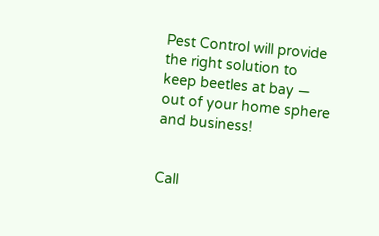Pest Control will provide the right solution to keep beetles at bay — out of your home sphere and business!


Call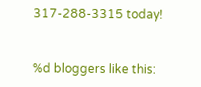317-288-3315 today!


%d bloggers like this: